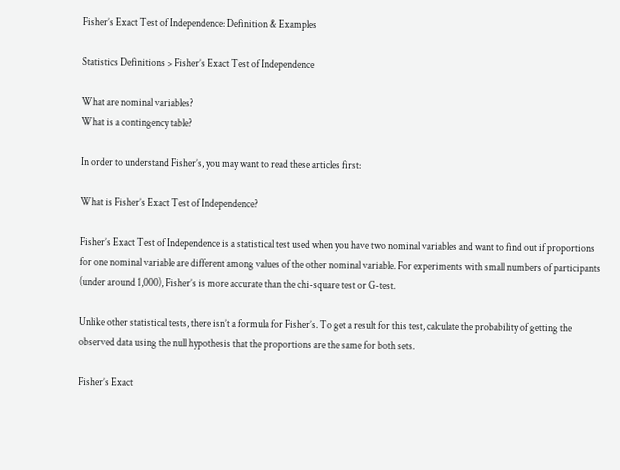Fisher’s Exact Test of Independence: Definition & Examples

Statistics Definitions > Fisher’s Exact Test of Independence

What are nominal variables?
What is a contingency table?

In order to understand Fisher’s, you may want to read these articles first:

What is Fisher’s Exact Test of Independence?

Fisher’s Exact Test of Independence is a statistical test used when you have two nominal variables and want to find out if proportions for one nominal variable are different among values of the other nominal variable. For experiments with small numbers of participants (under around 1,000), Fisher’s is more accurate than the chi-square test or G-test.

Unlike other statistical tests, there isn’t a formula for Fisher’s. To get a result for this test, calculate the probability of getting the observed data using the null hypothesis that the proportions are the same for both sets.

Fisher’s Exact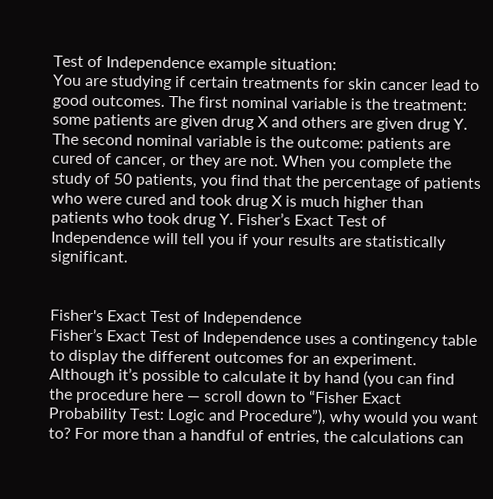Test of Independence example situation:
You are studying if certain treatments for skin cancer lead to good outcomes. The first nominal variable is the treatment: some patients are given drug X and others are given drug Y. The second nominal variable is the outcome: patients are cured of cancer, or they are not. When you complete the study of 50 patients, you find that the percentage of patients who were cured and took drug X is much higher than patients who took drug Y. Fisher’s Exact Test of Independence will tell you if your results are statistically significant.


Fisher's Exact Test of Independence
Fisher’s Exact Test of Independence uses a contingency table to display the different outcomes for an experiment. Although it’s possible to calculate it by hand (you can find the procedure here — scroll down to “Fisher Exact Probability Test: Logic and Procedure”), why would you want to? For more than a handful of entries, the calculations can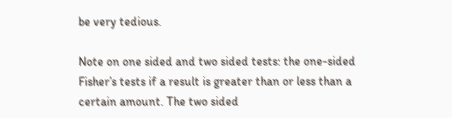be very tedious.

Note on one sided and two sided tests: the one-sided Fisher’s tests if a result is greater than or less than a certain amount. The two sided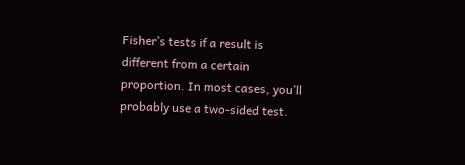Fisher’s tests if a result is different from a certain proportion. In most cases, you’ll probably use a two-sided test.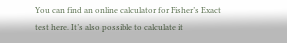You can find an online calculator for Fisher’s Exact test here. It’s also possible to calculate it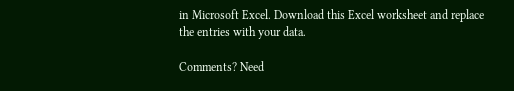in Microsoft Excel. Download this Excel worksheet and replace the entries with your data.

Comments? Need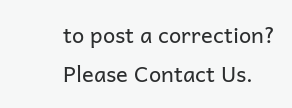to post a correction? Please Contact Us.